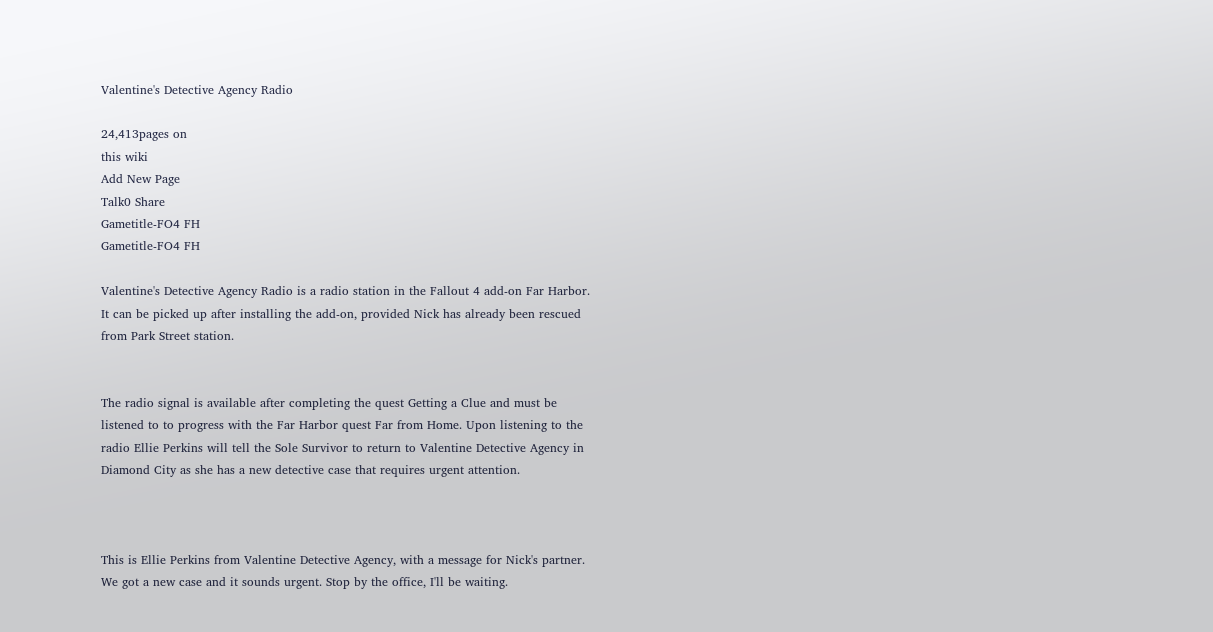Valentine's Detective Agency Radio

24,413pages on
this wiki
Add New Page
Talk0 Share
Gametitle-FO4 FH
Gametitle-FO4 FH

Valentine's Detective Agency Radio is a radio station in the Fallout 4 add-on Far Harbor. It can be picked up after installing the add-on, provided Nick has already been rescued from Park Street station.


The radio signal is available after completing the quest Getting a Clue and must be listened to to progress with the Far Harbor quest Far from Home. Upon listening to the radio Ellie Perkins will tell the Sole Survivor to return to Valentine Detective Agency in Diamond City as she has a new detective case that requires urgent attention.



This is Ellie Perkins from Valentine Detective Agency, with a message for Nick's partner. We got a new case and it sounds urgent. Stop by the office, I'll be waiting.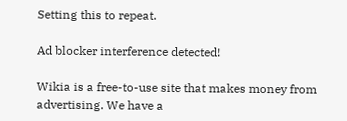Setting this to repeat.

Ad blocker interference detected!

Wikia is a free-to-use site that makes money from advertising. We have a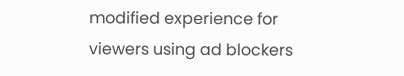modified experience for viewers using ad blockers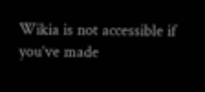Wikia is not accessible if you’ve made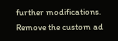further modifications. Remove the custom ad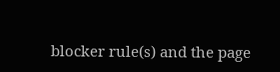blocker rule(s) and the page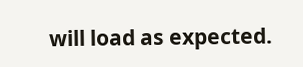will load as expected.